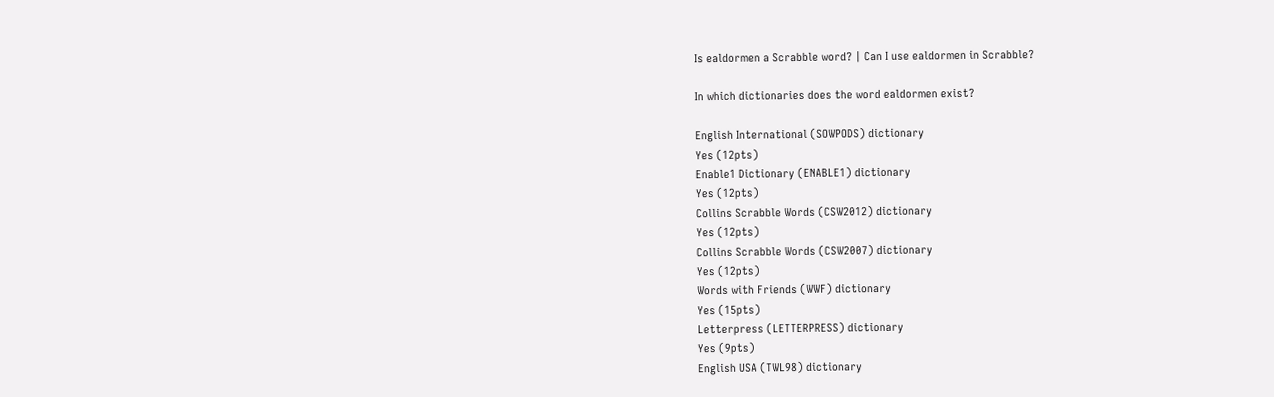Is ealdormen a Scrabble word? | Can I use ealdormen in Scrabble?

In which dictionaries does the word ealdormen exist?

English International (SOWPODS) dictionary
Yes (12pts)
Enable1 Dictionary (ENABLE1) dictionary
Yes (12pts)
Collins Scrabble Words (CSW2012) dictionary
Yes (12pts)
Collins Scrabble Words (CSW2007) dictionary
Yes (12pts)
Words with Friends (WWF) dictionary
Yes (15pts)
Letterpress (LETTERPRESS) dictionary
Yes (9pts)
English USA (TWL98) dictionary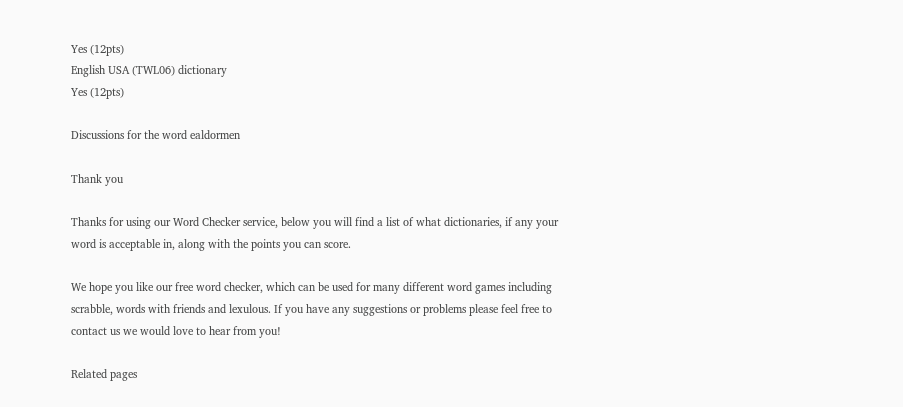Yes (12pts)
English USA (TWL06) dictionary
Yes (12pts)

Discussions for the word ealdormen

Thank you

Thanks for using our Word Checker service, below you will find a list of what dictionaries, if any your word is acceptable in, along with the points you can score.

We hope you like our free word checker, which can be used for many different word games including scrabble, words with friends and lexulous. If you have any suggestions or problems please feel free to contact us we would love to hear from you!

Related pages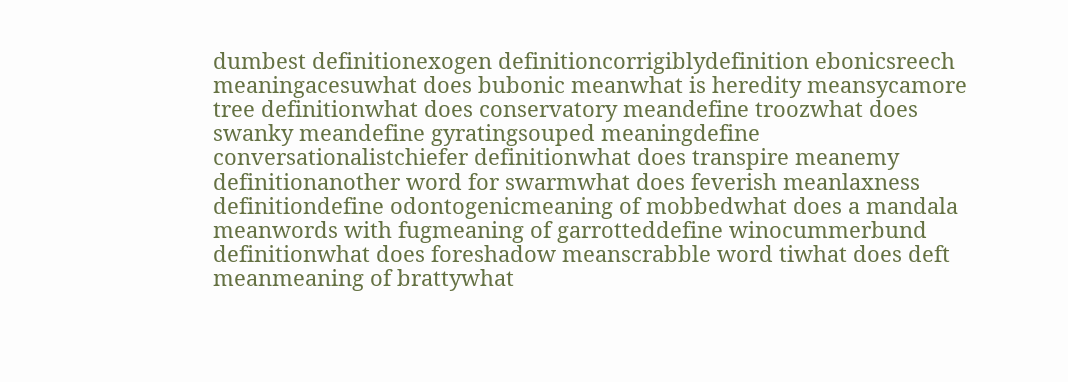dumbest definitionexogen definitioncorrigiblydefinition ebonicsreech meaningacesuwhat does bubonic meanwhat is heredity meansycamore tree definitionwhat does conservatory meandefine troozwhat does swanky meandefine gyratingsouped meaningdefine conversationalistchiefer definitionwhat does transpire meanemy definitionanother word for swarmwhat does feverish meanlaxness definitiondefine odontogenicmeaning of mobbedwhat does a mandala meanwords with fugmeaning of garrotteddefine winocummerbund definitionwhat does foreshadow meanscrabble word tiwhat does deft meanmeaning of brattywhat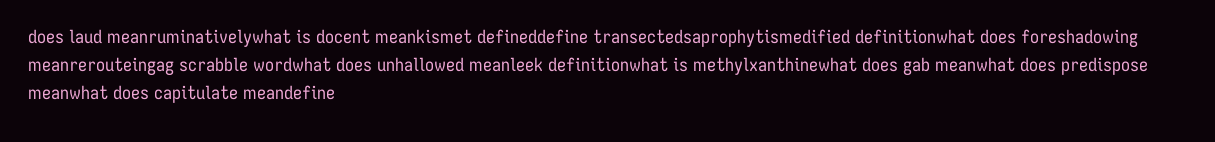does laud meanruminativelywhat is docent meankismet defineddefine transectedsaprophytismedified definitionwhat does foreshadowing meanrerouteingag scrabble wordwhat does unhallowed meanleek definitionwhat is methylxanthinewhat does gab meanwhat does predispose meanwhat does capitulate meandefine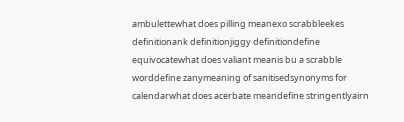ambulettewhat does pilling meanexo scrabbleekes definitionank definitionjiggy definitiondefine equivocatewhat does valiant meanis bu a scrabble worddefine zanymeaning of sanitisedsynonyms for calendarwhat does acerbate meandefine stringentlyairn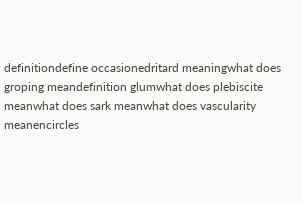definitiondefine occasionedritard meaningwhat does groping meandefinition glumwhat does plebiscite meanwhat does sark meanwhat does vascularity meanencircles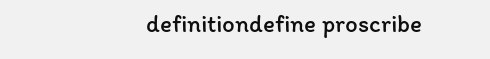definitiondefine proscribe